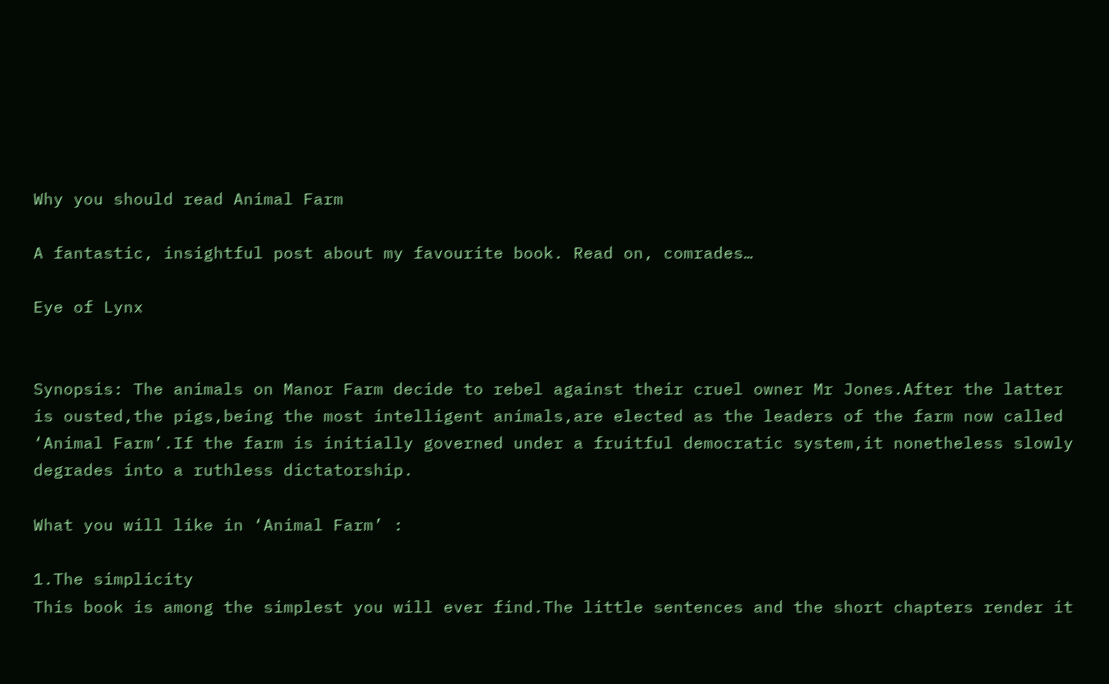Why you should read Animal Farm

A fantastic, insightful post about my favourite book. Read on, comrades…

Eye of Lynx


Synopsis: The animals on Manor Farm decide to rebel against their cruel owner Mr Jones.After the latter is ousted,the pigs,being the most intelligent animals,are elected as the leaders of the farm now called ‘Animal Farm’.If the farm is initially governed under a fruitful democratic system,it nonetheless slowly degrades into a ruthless dictatorship.

What you will like in ‘Animal Farm’ :

1.The simplicity
This book is among the simplest you will ever find.The little sentences and the short chapters render it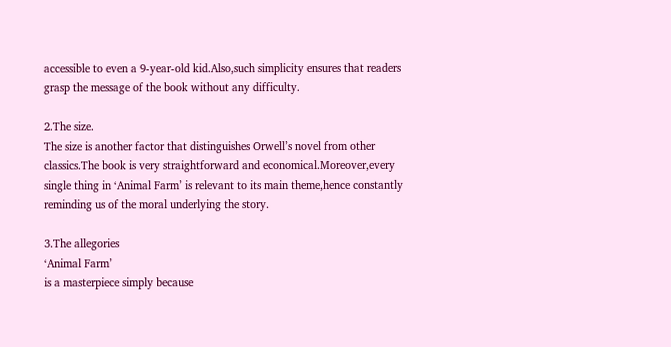accessible to even a 9-year-old kid.Also,such simplicity ensures that readers grasp the message of the book without any difficulty.

2.The size.
The size is another factor that distinguishes Orwell’s novel from other classics.The book is very straightforward and economical.Moreover,every single thing in ‘Animal Farm’ is relevant to its main theme,hence constantly reminding us of the moral underlying the story.

3.The allegories
‘Animal Farm’
is a masterpiece simply because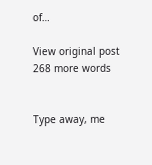of…

View original post 268 more words


Type away, me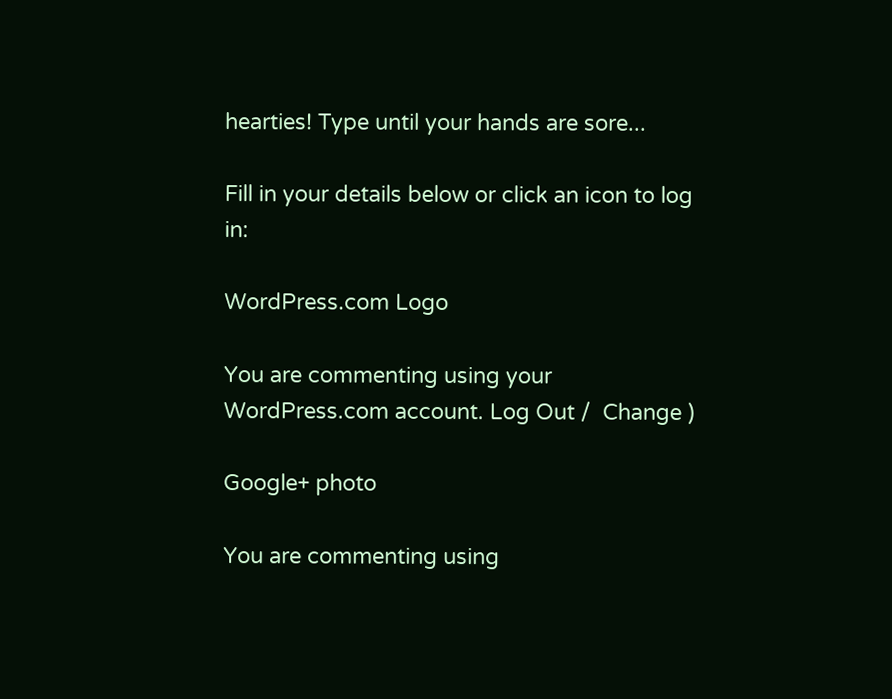hearties! Type until your hands are sore...

Fill in your details below or click an icon to log in:

WordPress.com Logo

You are commenting using your WordPress.com account. Log Out /  Change )

Google+ photo

You are commenting using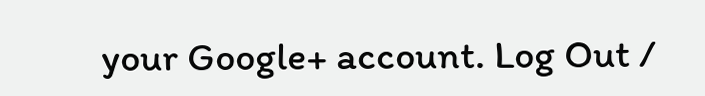your Google+ account. Log Out /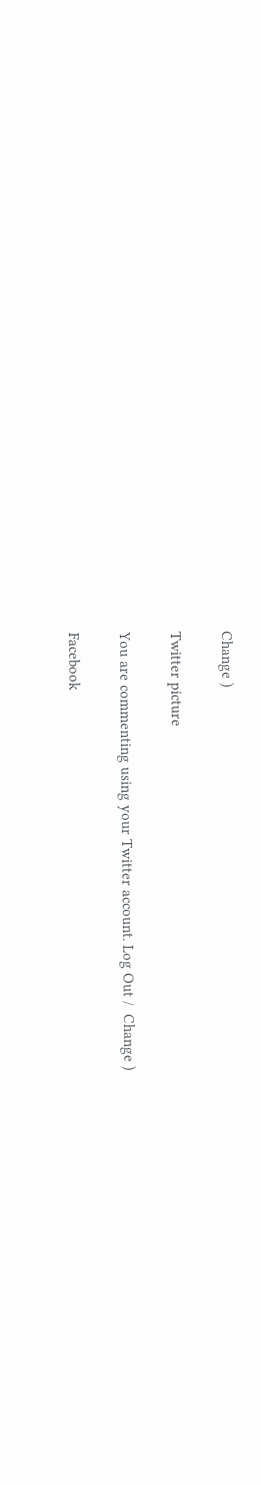Change )

Twitter picture

You are commenting using your Twitter account. Log Out /  Change )

Facebook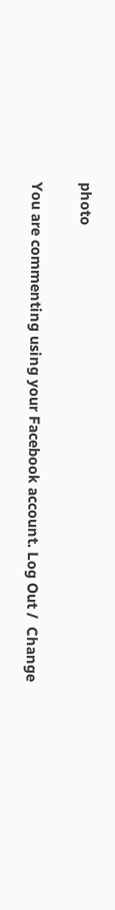photo

You are commenting using your Facebook account. Log Out /  Change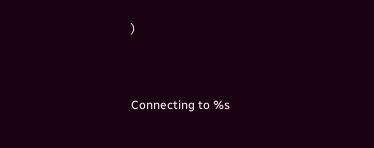)


Connecting to %s